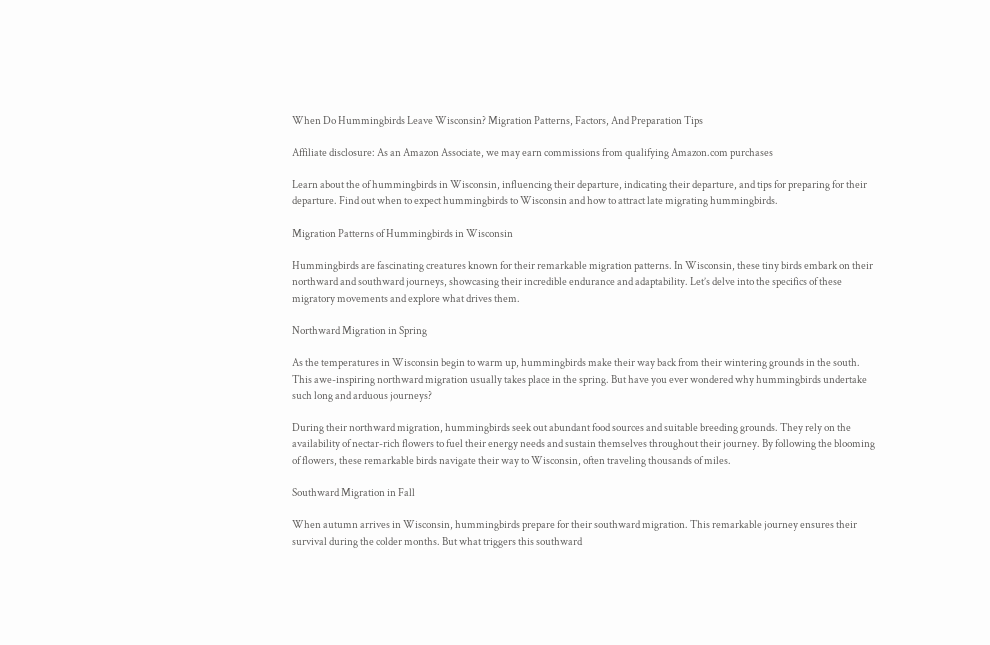When Do Hummingbirds Leave Wisconsin? Migration Patterns, Factors, And Preparation Tips

Affiliate disclosure: As an Amazon Associate, we may earn commissions from qualifying Amazon.com purchases

Learn about the of hummingbirds in Wisconsin, influencing their departure, indicating their departure, and tips for preparing for their departure. Find out when to expect hummingbirds to Wisconsin and how to attract late migrating hummingbirds.

Migration Patterns of Hummingbirds in Wisconsin

Hummingbirds are fascinating creatures known for their remarkable migration patterns. In Wisconsin, these tiny birds embark on their northward and southward journeys, showcasing their incredible endurance and adaptability. Let’s delve into the specifics of these migratory movements and explore what drives them.

Northward Migration in Spring

As the temperatures in Wisconsin begin to warm up, hummingbirds make their way back from their wintering grounds in the south. This awe-inspiring northward migration usually takes place in the spring. But have you ever wondered why hummingbirds undertake such long and arduous journeys?

During their northward migration, hummingbirds seek out abundant food sources and suitable breeding grounds. They rely on the availability of nectar-rich flowers to fuel their energy needs and sustain themselves throughout their journey. By following the blooming of flowers, these remarkable birds navigate their way to Wisconsin, often traveling thousands of miles.

Southward Migration in Fall

When autumn arrives in Wisconsin, hummingbirds prepare for their southward migration. This remarkable journey ensures their survival during the colder months. But what triggers this southward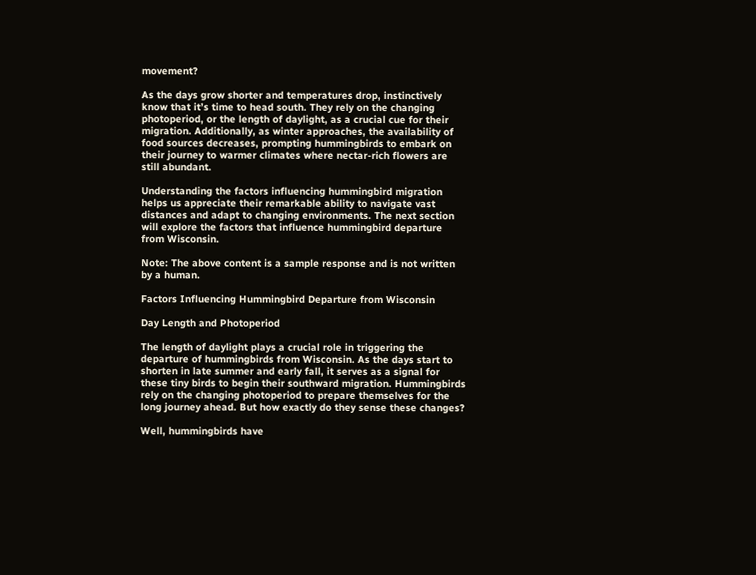movement?

As the days grow shorter and temperatures drop, instinctively know that it’s time to head south. They rely on the changing photoperiod, or the length of daylight, as a crucial cue for their migration. Additionally, as winter approaches, the availability of food sources decreases, prompting hummingbirds to embark on their journey to warmer climates where nectar-rich flowers are still abundant.

Understanding the factors influencing hummingbird migration helps us appreciate their remarkable ability to navigate vast distances and adapt to changing environments. The next section will explore the factors that influence hummingbird departure from Wisconsin.

Note: The above content is a sample response and is not written by a human.

Factors Influencing Hummingbird Departure from Wisconsin

Day Length and Photoperiod

The length of daylight plays a crucial role in triggering the departure of hummingbirds from Wisconsin. As the days start to shorten in late summer and early fall, it serves as a signal for these tiny birds to begin their southward migration. Hummingbirds rely on the changing photoperiod to prepare themselves for the long journey ahead. But how exactly do they sense these changes?

Well, hummingbirds have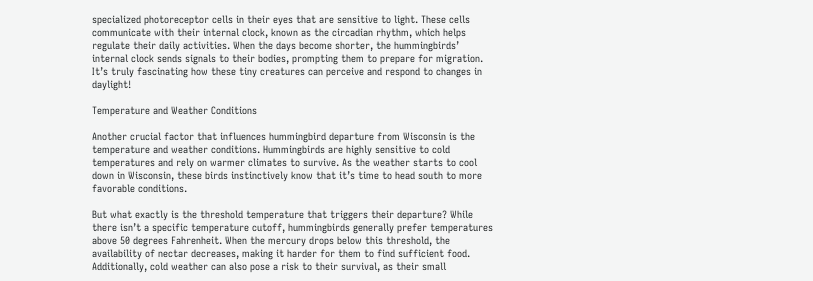specialized photoreceptor cells in their eyes that are sensitive to light. These cells communicate with their internal clock, known as the circadian rhythm, which helps regulate their daily activities. When the days become shorter, the hummingbirds’ internal clock sends signals to their bodies, prompting them to prepare for migration. It’s truly fascinating how these tiny creatures can perceive and respond to changes in daylight!

Temperature and Weather Conditions

Another crucial factor that influences hummingbird departure from Wisconsin is the temperature and weather conditions. Hummingbirds are highly sensitive to cold temperatures and rely on warmer climates to survive. As the weather starts to cool down in Wisconsin, these birds instinctively know that it’s time to head south to more favorable conditions.

But what exactly is the threshold temperature that triggers their departure? While there isn’t a specific temperature cutoff, hummingbirds generally prefer temperatures above 50 degrees Fahrenheit. When the mercury drops below this threshold, the availability of nectar decreases, making it harder for them to find sufficient food. Additionally, cold weather can also pose a risk to their survival, as their small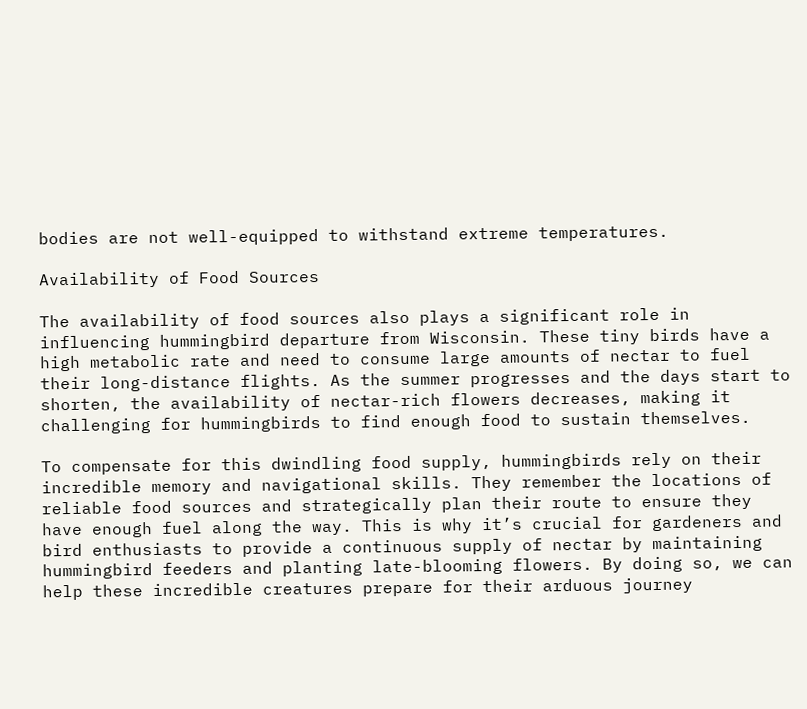bodies are not well-equipped to withstand extreme temperatures.

Availability of Food Sources

The availability of food sources also plays a significant role in influencing hummingbird departure from Wisconsin. These tiny birds have a high metabolic rate and need to consume large amounts of nectar to fuel their long-distance flights. As the summer progresses and the days start to shorten, the availability of nectar-rich flowers decreases, making it challenging for hummingbirds to find enough food to sustain themselves.

To compensate for this dwindling food supply, hummingbirds rely on their incredible memory and navigational skills. They remember the locations of reliable food sources and strategically plan their route to ensure they have enough fuel along the way. This is why it’s crucial for gardeners and bird enthusiasts to provide a continuous supply of nectar by maintaining hummingbird feeders and planting late-blooming flowers. By doing so, we can help these incredible creatures prepare for their arduous journey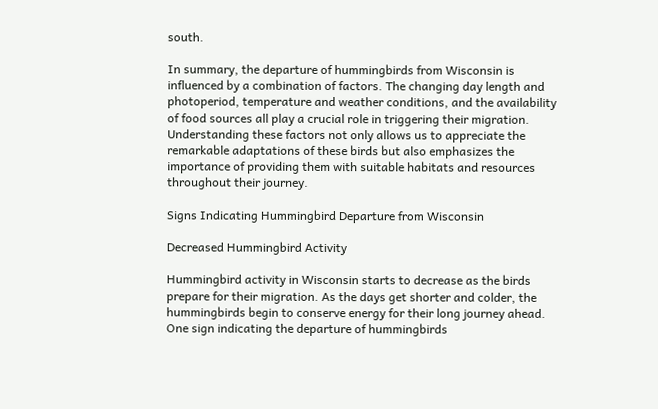south.

In summary, the departure of hummingbirds from Wisconsin is influenced by a combination of factors. The changing day length and photoperiod, temperature and weather conditions, and the availability of food sources all play a crucial role in triggering their migration. Understanding these factors not only allows us to appreciate the remarkable adaptations of these birds but also emphasizes the importance of providing them with suitable habitats and resources throughout their journey.

Signs Indicating Hummingbird Departure from Wisconsin

Decreased Hummingbird Activity

Hummingbird activity in Wisconsin starts to decrease as the birds prepare for their migration. As the days get shorter and colder, the hummingbirds begin to conserve energy for their long journey ahead. One sign indicating the departure of hummingbirds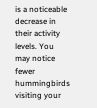is a noticeable decrease in their activity levels. You may notice fewer hummingbirds visiting your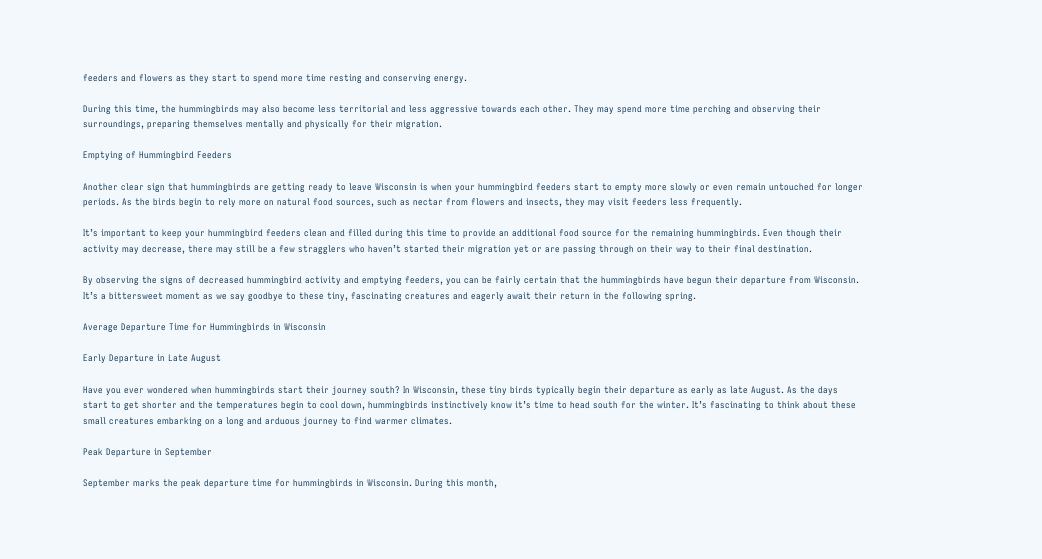feeders and flowers as they start to spend more time resting and conserving energy.

During this time, the hummingbirds may also become less territorial and less aggressive towards each other. They may spend more time perching and observing their surroundings, preparing themselves mentally and physically for their migration.

Emptying of Hummingbird Feeders

Another clear sign that hummingbirds are getting ready to leave Wisconsin is when your hummingbird feeders start to empty more slowly or even remain untouched for longer periods. As the birds begin to rely more on natural food sources, such as nectar from flowers and insects, they may visit feeders less frequently.

It’s important to keep your hummingbird feeders clean and filled during this time to provide an additional food source for the remaining hummingbirds. Even though their activity may decrease, there may still be a few stragglers who haven’t started their migration yet or are passing through on their way to their final destination.

By observing the signs of decreased hummingbird activity and emptying feeders, you can be fairly certain that the hummingbirds have begun their departure from Wisconsin. It’s a bittersweet moment as we say goodbye to these tiny, fascinating creatures and eagerly await their return in the following spring.

Average Departure Time for Hummingbirds in Wisconsin

Early Departure in Late August

Have you ever wondered when hummingbirds start their journey south? In Wisconsin, these tiny birds typically begin their departure as early as late August. As the days start to get shorter and the temperatures begin to cool down, hummingbirds instinctively know it’s time to head south for the winter. It’s fascinating to think about these small creatures embarking on a long and arduous journey to find warmer climates.

Peak Departure in September

September marks the peak departure time for hummingbirds in Wisconsin. During this month,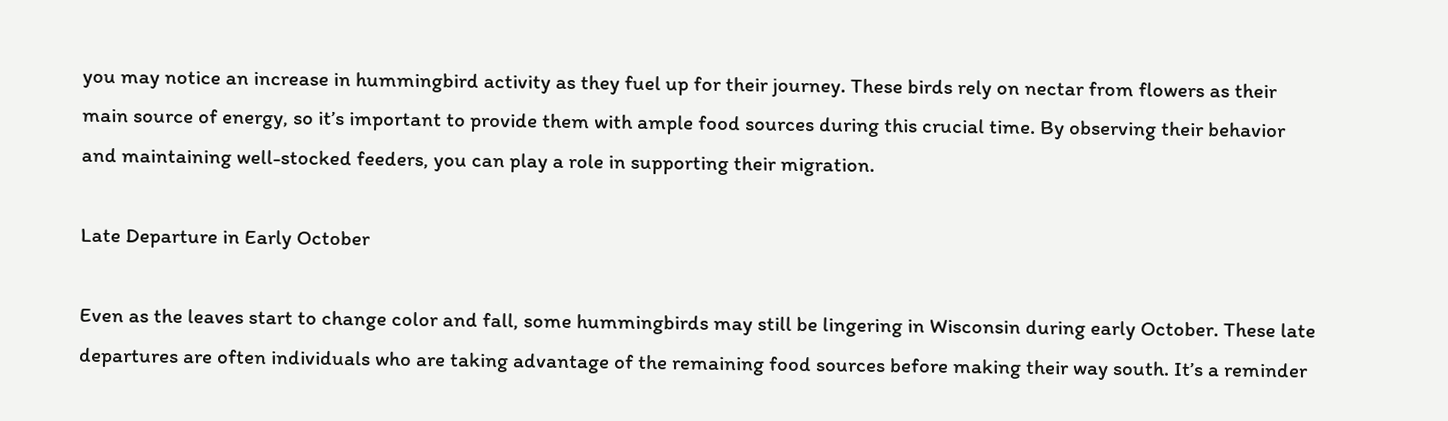you may notice an increase in hummingbird activity as they fuel up for their journey. These birds rely on nectar from flowers as their main source of energy, so it’s important to provide them with ample food sources during this crucial time. By observing their behavior and maintaining well-stocked feeders, you can play a role in supporting their migration.

Late Departure in Early October

Even as the leaves start to change color and fall, some hummingbirds may still be lingering in Wisconsin during early October. These late departures are often individuals who are taking advantage of the remaining food sources before making their way south. It’s a reminder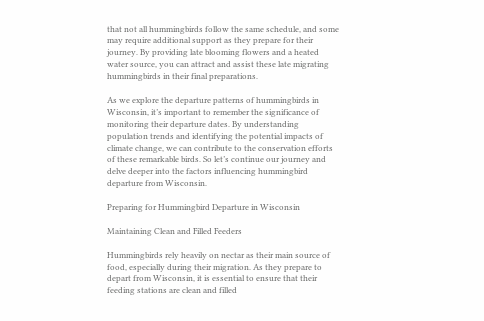that not all hummingbirds follow the same schedule, and some may require additional support as they prepare for their journey. By providing late blooming flowers and a heated water source, you can attract and assist these late migrating hummingbirds in their final preparations.

As we explore the departure patterns of hummingbirds in Wisconsin, it’s important to remember the significance of monitoring their departure dates. By understanding population trends and identifying the potential impacts of climate change, we can contribute to the conservation efforts of these remarkable birds. So let’s continue our journey and delve deeper into the factors influencing hummingbird departure from Wisconsin.

Preparing for Hummingbird Departure in Wisconsin

Maintaining Clean and Filled Feeders

Hummingbirds rely heavily on nectar as their main source of food, especially during their migration. As they prepare to depart from Wisconsin, it is essential to ensure that their feeding stations are clean and filled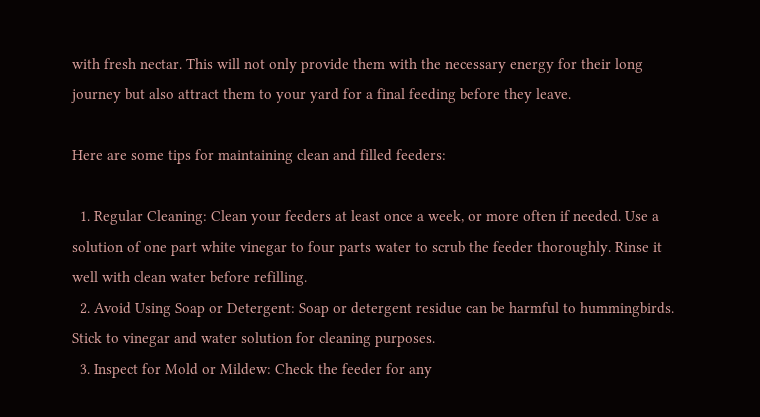with fresh nectar. This will not only provide them with the necessary energy for their long journey but also attract them to your yard for a final feeding before they leave.

Here are some tips for maintaining clean and filled feeders:

  1. Regular Cleaning: Clean your feeders at least once a week, or more often if needed. Use a solution of one part white vinegar to four parts water to scrub the feeder thoroughly. Rinse it well with clean water before refilling.
  2. Avoid Using Soap or Detergent: Soap or detergent residue can be harmful to hummingbirds. Stick to vinegar and water solution for cleaning purposes.
  3. Inspect for Mold or Mildew: Check the feeder for any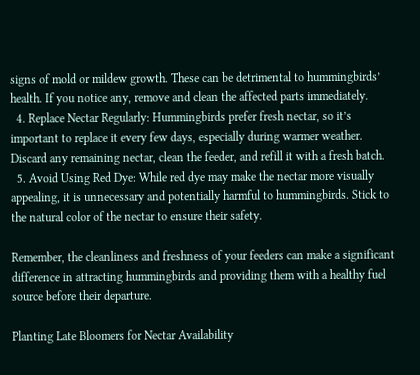signs of mold or mildew growth. These can be detrimental to hummingbirds’ health. If you notice any, remove and clean the affected parts immediately.
  4. Replace Nectar Regularly: Hummingbirds prefer fresh nectar, so it’s important to replace it every few days, especially during warmer weather. Discard any remaining nectar, clean the feeder, and refill it with a fresh batch.
  5. Avoid Using Red Dye: While red dye may make the nectar more visually appealing, it is unnecessary and potentially harmful to hummingbirds. Stick to the natural color of the nectar to ensure their safety.

Remember, the cleanliness and freshness of your feeders can make a significant difference in attracting hummingbirds and providing them with a healthy fuel source before their departure.

Planting Late Bloomers for Nectar Availability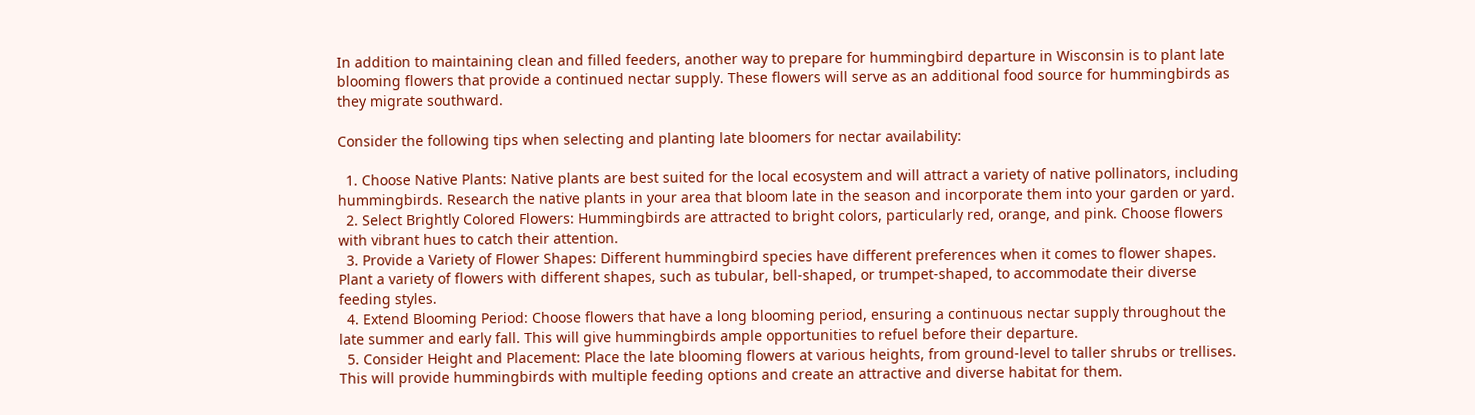In addition to maintaining clean and filled feeders, another way to prepare for hummingbird departure in Wisconsin is to plant late blooming flowers that provide a continued nectar supply. These flowers will serve as an additional food source for hummingbirds as they migrate southward.

Consider the following tips when selecting and planting late bloomers for nectar availability:

  1. Choose Native Plants: Native plants are best suited for the local ecosystem and will attract a variety of native pollinators, including hummingbirds. Research the native plants in your area that bloom late in the season and incorporate them into your garden or yard.
  2. Select Brightly Colored Flowers: Hummingbirds are attracted to bright colors, particularly red, orange, and pink. Choose flowers with vibrant hues to catch their attention.
  3. Provide a Variety of Flower Shapes: Different hummingbird species have different preferences when it comes to flower shapes. Plant a variety of flowers with different shapes, such as tubular, bell-shaped, or trumpet-shaped, to accommodate their diverse feeding styles.
  4. Extend Blooming Period: Choose flowers that have a long blooming period, ensuring a continuous nectar supply throughout the late summer and early fall. This will give hummingbirds ample opportunities to refuel before their departure.
  5. Consider Height and Placement: Place the late blooming flowers at various heights, from ground-level to taller shrubs or trellises. This will provide hummingbirds with multiple feeding options and create an attractive and diverse habitat for them.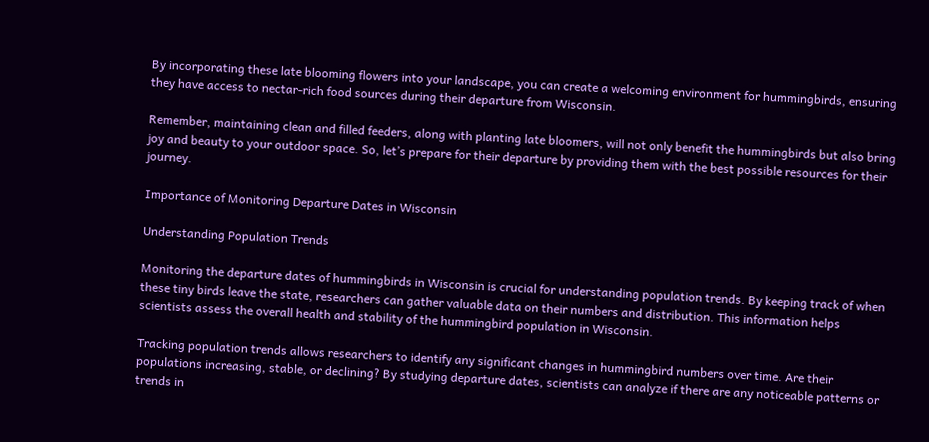By incorporating these late blooming flowers into your landscape, you can create a welcoming environment for hummingbirds, ensuring they have access to nectar-rich food sources during their departure from Wisconsin.

Remember, maintaining clean and filled feeders, along with planting late bloomers, will not only benefit the hummingbirds but also bring joy and beauty to your outdoor space. So, let’s prepare for their departure by providing them with the best possible resources for their journey.

Importance of Monitoring Departure Dates in Wisconsin

Understanding Population Trends

Monitoring the departure dates of hummingbirds in Wisconsin is crucial for understanding population trends. By keeping track of when these tiny birds leave the state, researchers can gather valuable data on their numbers and distribution. This information helps scientists assess the overall health and stability of the hummingbird population in Wisconsin.

Tracking population trends allows researchers to identify any significant changes in hummingbird numbers over time. Are their populations increasing, stable, or declining? By studying departure dates, scientists can analyze if there are any noticeable patterns or trends in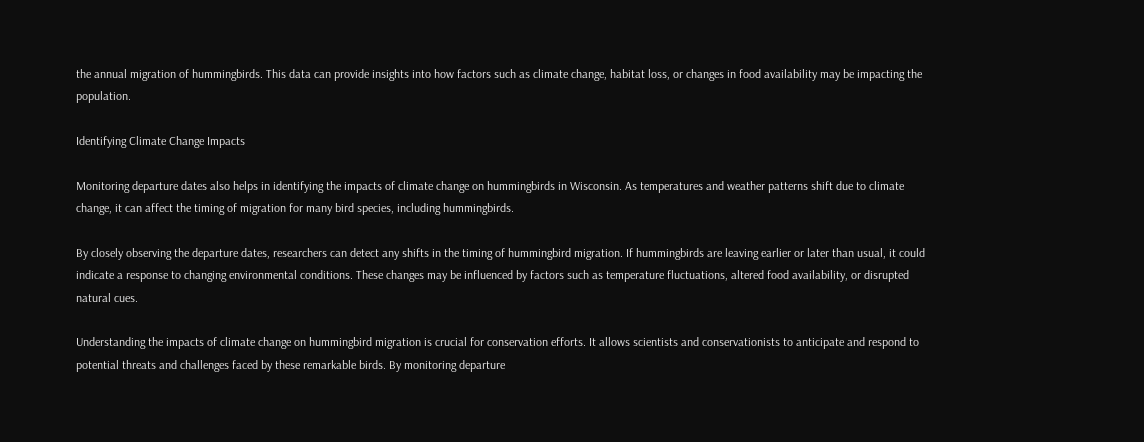the annual migration of hummingbirds. This data can provide insights into how factors such as climate change, habitat loss, or changes in food availability may be impacting the population.

Identifying Climate Change Impacts

Monitoring departure dates also helps in identifying the impacts of climate change on hummingbirds in Wisconsin. As temperatures and weather patterns shift due to climate change, it can affect the timing of migration for many bird species, including hummingbirds.

By closely observing the departure dates, researchers can detect any shifts in the timing of hummingbird migration. If hummingbirds are leaving earlier or later than usual, it could indicate a response to changing environmental conditions. These changes may be influenced by factors such as temperature fluctuations, altered food availability, or disrupted natural cues.

Understanding the impacts of climate change on hummingbird migration is crucial for conservation efforts. It allows scientists and conservationists to anticipate and respond to potential threats and challenges faced by these remarkable birds. By monitoring departure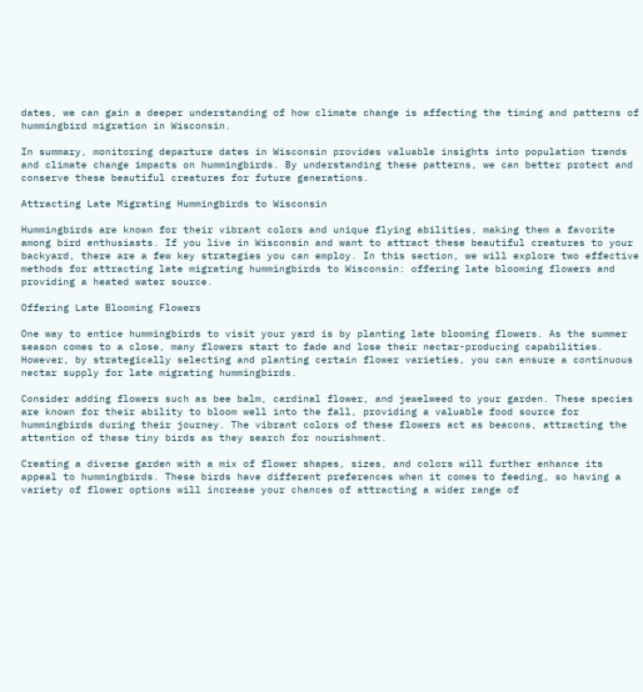dates, we can gain a deeper understanding of how climate change is affecting the timing and patterns of hummingbird migration in Wisconsin.

In summary, monitoring departure dates in Wisconsin provides valuable insights into population trends and climate change impacts on hummingbirds. By understanding these patterns, we can better protect and conserve these beautiful creatures for future generations.

Attracting Late Migrating Hummingbirds to Wisconsin

Hummingbirds are known for their vibrant colors and unique flying abilities, making them a favorite among bird enthusiasts. If you live in Wisconsin and want to attract these beautiful creatures to your backyard, there are a few key strategies you can employ. In this section, we will explore two effective methods for attracting late migrating hummingbirds to Wisconsin: offering late blooming flowers and providing a heated water source.

Offering Late Blooming Flowers

One way to entice hummingbirds to visit your yard is by planting late blooming flowers. As the summer season comes to a close, many flowers start to fade and lose their nectar-producing capabilities. However, by strategically selecting and planting certain flower varieties, you can ensure a continuous nectar supply for late migrating hummingbirds.

Consider adding flowers such as bee balm, cardinal flower, and jewelweed to your garden. These species are known for their ability to bloom well into the fall, providing a valuable food source for hummingbirds during their journey. The vibrant colors of these flowers act as beacons, attracting the attention of these tiny birds as they search for nourishment.

Creating a diverse garden with a mix of flower shapes, sizes, and colors will further enhance its appeal to hummingbirds. These birds have different preferences when it comes to feeding, so having a variety of flower options will increase your chances of attracting a wider range of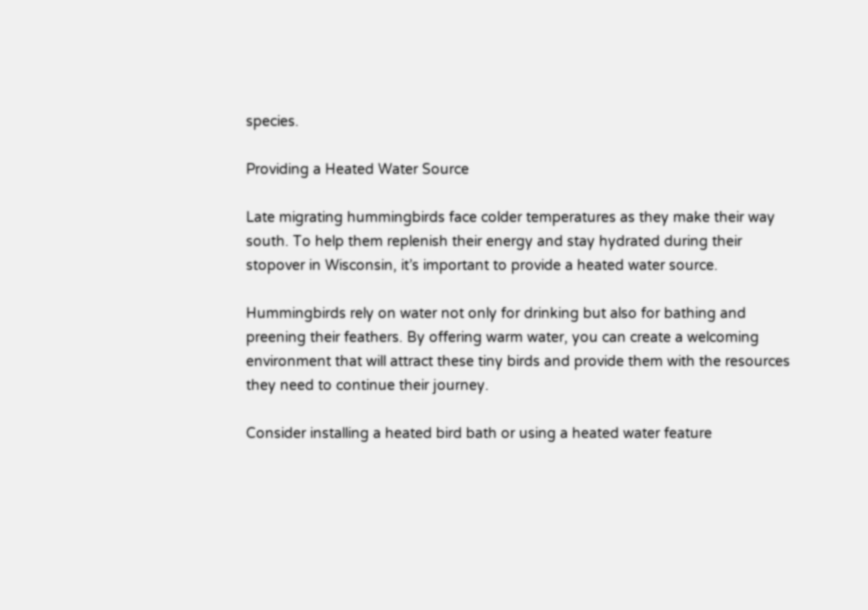species.

Providing a Heated Water Source

Late migrating hummingbirds face colder temperatures as they make their way south. To help them replenish their energy and stay hydrated during their stopover in Wisconsin, it’s important to provide a heated water source.

Hummingbirds rely on water not only for drinking but also for bathing and preening their feathers. By offering warm water, you can create a welcoming environment that will attract these tiny birds and provide them with the resources they need to continue their journey.

Consider installing a heated bird bath or using a heated water feature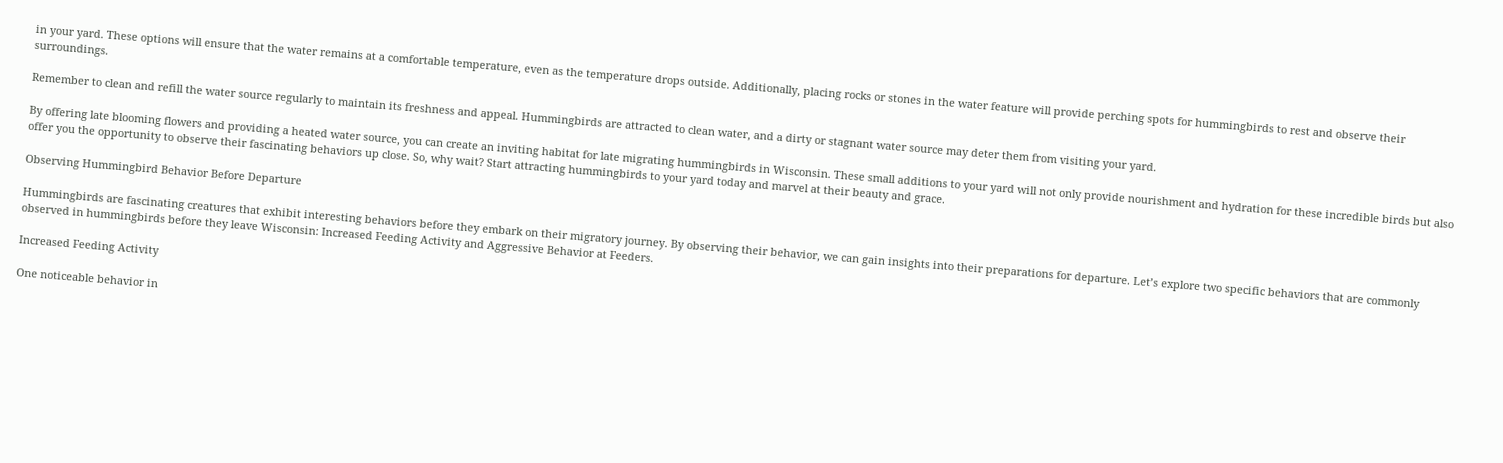in your yard. These options will ensure that the water remains at a comfortable temperature, even as the temperature drops outside. Additionally, placing rocks or stones in the water feature will provide perching spots for hummingbirds to rest and observe their surroundings.

Remember to clean and refill the water source regularly to maintain its freshness and appeal. Hummingbirds are attracted to clean water, and a dirty or stagnant water source may deter them from visiting your yard.

By offering late blooming flowers and providing a heated water source, you can create an inviting habitat for late migrating hummingbirds in Wisconsin. These small additions to your yard will not only provide nourishment and hydration for these incredible birds but also offer you the opportunity to observe their fascinating behaviors up close. So, why wait? Start attracting hummingbirds to your yard today and marvel at their beauty and grace.

Observing Hummingbird Behavior Before Departure

Hummingbirds are fascinating creatures that exhibit interesting behaviors before they embark on their migratory journey. By observing their behavior, we can gain insights into their preparations for departure. Let’s explore two specific behaviors that are commonly observed in hummingbirds before they leave Wisconsin: Increased Feeding Activity and Aggressive Behavior at Feeders.

Increased Feeding Activity

One noticeable behavior in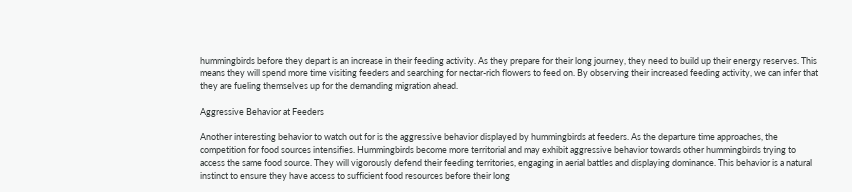hummingbirds before they depart is an increase in their feeding activity. As they prepare for their long journey, they need to build up their energy reserves. This means they will spend more time visiting feeders and searching for nectar-rich flowers to feed on. By observing their increased feeding activity, we can infer that they are fueling themselves up for the demanding migration ahead.

Aggressive Behavior at Feeders

Another interesting behavior to watch out for is the aggressive behavior displayed by hummingbirds at feeders. As the departure time approaches, the competition for food sources intensifies. Hummingbirds become more territorial and may exhibit aggressive behavior towards other hummingbirds trying to access the same food source. They will vigorously defend their feeding territories, engaging in aerial battles and displaying dominance. This behavior is a natural instinct to ensure they have access to sufficient food resources before their long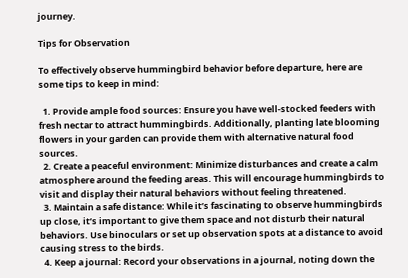journey.

Tips for Observation

To effectively observe hummingbird behavior before departure, here are some tips to keep in mind:

  1. Provide ample food sources: Ensure you have well-stocked feeders with fresh nectar to attract hummingbirds. Additionally, planting late blooming flowers in your garden can provide them with alternative natural food sources.
  2. Create a peaceful environment: Minimize disturbances and create a calm atmosphere around the feeding areas. This will encourage hummingbirds to visit and display their natural behaviors without feeling threatened.
  3. Maintain a safe distance: While it’s fascinating to observe hummingbirds up close, it’s important to give them space and not disturb their natural behaviors. Use binoculars or set up observation spots at a distance to avoid causing stress to the birds.
  4. Keep a journal: Record your observations in a journal, noting down the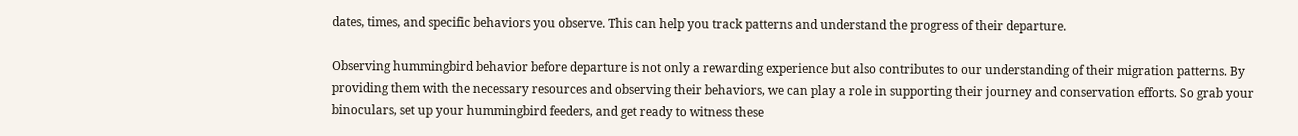dates, times, and specific behaviors you observe. This can help you track patterns and understand the progress of their departure.

Observing hummingbird behavior before departure is not only a rewarding experience but also contributes to our understanding of their migration patterns. By providing them with the necessary resources and observing their behaviors, we can play a role in supporting their journey and conservation efforts. So grab your binoculars, set up your hummingbird feeders, and get ready to witness these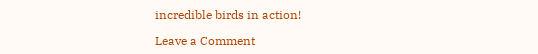incredible birds in action!

Leave a Comment